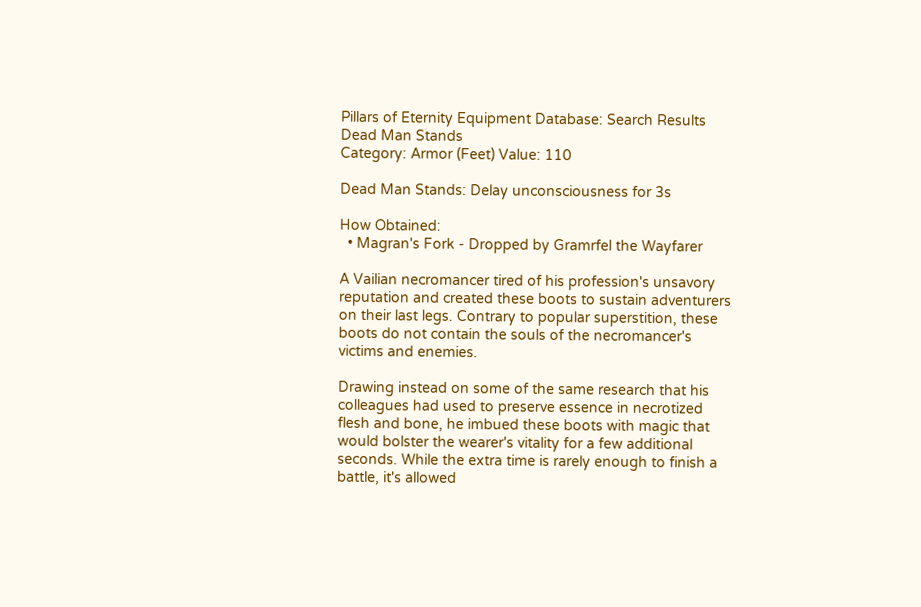Pillars of Eternity Equipment Database: Search Results
Dead Man Stands
Category: Armor (Feet) Value: 110

Dead Man Stands: Delay unconsciousness for 3s

How Obtained:
  • Magran's Fork - Dropped by Gramrfel the Wayfarer

A Vailian necromancer tired of his profession's unsavory reputation and created these boots to sustain adventurers on their last legs. Contrary to popular superstition, these boots do not contain the souls of the necromancer's victims and enemies.

Drawing instead on some of the same research that his colleagues had used to preserve essence in necrotized flesh and bone, he imbued these boots with magic that would bolster the wearer's vitality for a few additional seconds. While the extra time is rarely enough to finish a battle, it's allowed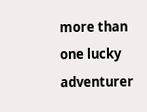more than one lucky adventurer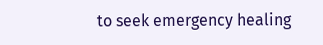to seek emergency healing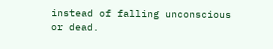instead of falling unconscious or dead.